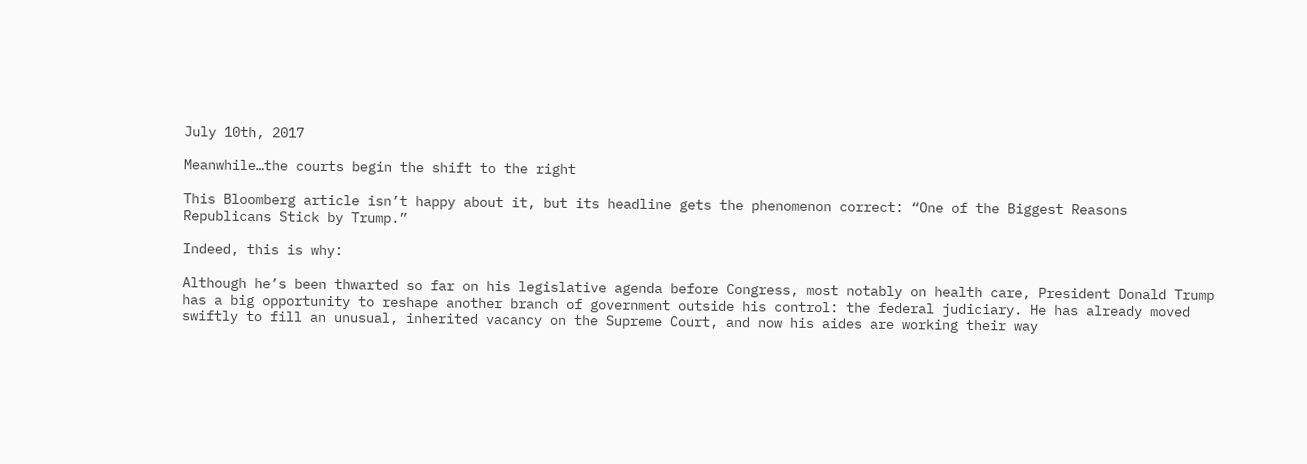July 10th, 2017

Meanwhile…the courts begin the shift to the right

This Bloomberg article isn’t happy about it, but its headline gets the phenomenon correct: “One of the Biggest Reasons Republicans Stick by Trump.”

Indeed, this is why:

Although he’s been thwarted so far on his legislative agenda before Congress, most notably on health care, President Donald Trump has a big opportunity to reshape another branch of government outside his control: the federal judiciary. He has already moved swiftly to fill an unusual, inherited vacancy on the Supreme Court, and now his aides are working their way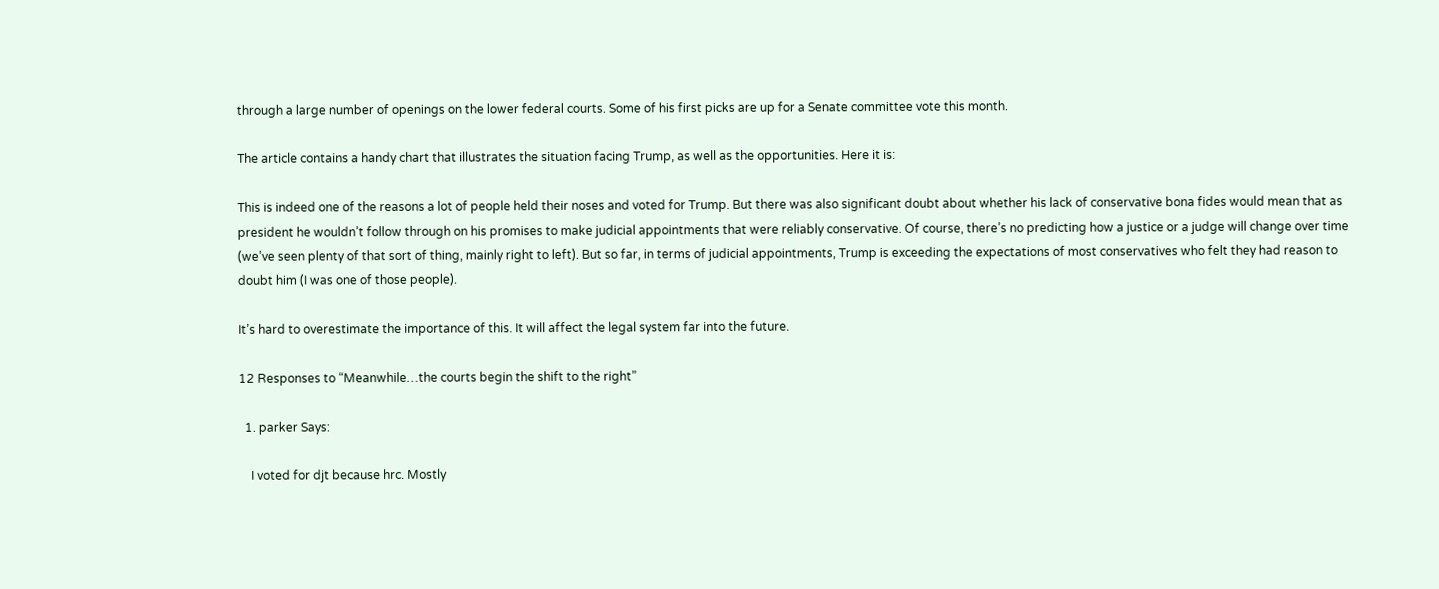through a large number of openings on the lower federal courts. Some of his first picks are up for a Senate committee vote this month.

The article contains a handy chart that illustrates the situation facing Trump, as well as the opportunities. Here it is:

This is indeed one of the reasons a lot of people held their noses and voted for Trump. But there was also significant doubt about whether his lack of conservative bona fides would mean that as president he wouldn’t follow through on his promises to make judicial appointments that were reliably conservative. Of course, there’s no predicting how a justice or a judge will change over time (we’ve seen plenty of that sort of thing, mainly right to left). But so far, in terms of judicial appointments, Trump is exceeding the expectations of most conservatives who felt they had reason to doubt him (I was one of those people).

It’s hard to overestimate the importance of this. It will affect the legal system far into the future.

12 Responses to “Meanwhile…the courts begin the shift to the right”

  1. parker Says:

    I voted for djt because hrc. Mostly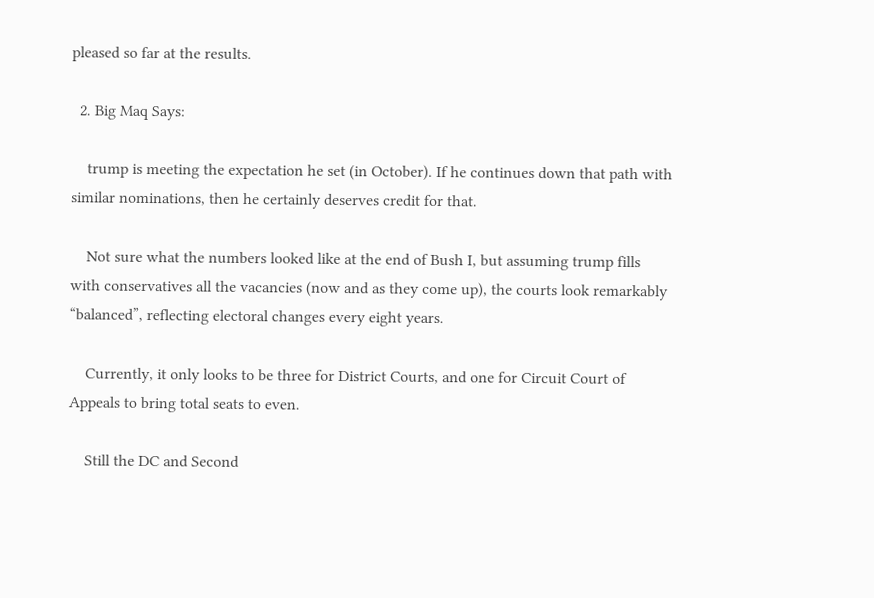pleased so far at the results.

  2. Big Maq Says:

    trump is meeting the expectation he set (in October). If he continues down that path with similar nominations, then he certainly deserves credit for that.

    Not sure what the numbers looked like at the end of Bush I, but assuming trump fills with conservatives all the vacancies (now and as they come up), the courts look remarkably “balanced”, reflecting electoral changes every eight years.

    Currently, it only looks to be three for District Courts, and one for Circuit Court of Appeals to bring total seats to even.

    Still the DC and Second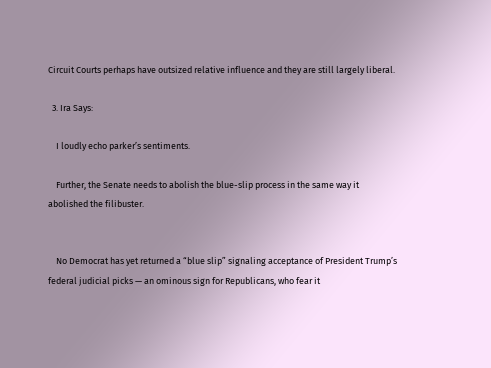Circuit Courts perhaps have outsized relative influence and they are still largely liberal.

  3. Ira Says:

    I loudly echo parker’s sentiments.

    Further, the Senate needs to abolish the blue-slip process in the same way it abolished the filibuster.


    No Democrat has yet returned a “blue slip” signaling acceptance of President Trump’s federal judicial picks — an ominous sign for Republicans, who fear it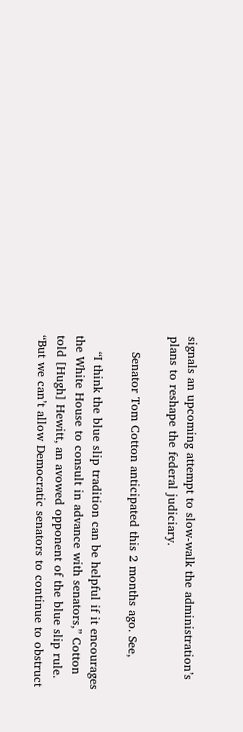signals an upcoming attempt to slow-walk the administration’s plans to reshape the federal judiciary.

    Senator Tom Cotton anticipated this 2 months ago. See,

    “I think the blue slip tradition can be helpful if it encourages the White House to consult in advance with senators,” Cotton told [Hugh] Hewitt, an avowed opponent of the blue slip rule. “But we can’t allow Democratic senators to continue to obstruct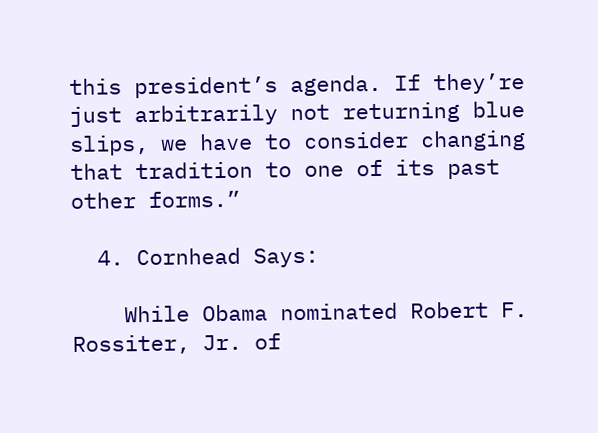this president’s agenda. If they’re just arbitrarily not returning blue slips, we have to consider changing that tradition to one of its past other forms.”

  4. Cornhead Says:

    While Obama nominated Robert F. Rossiter, Jr. of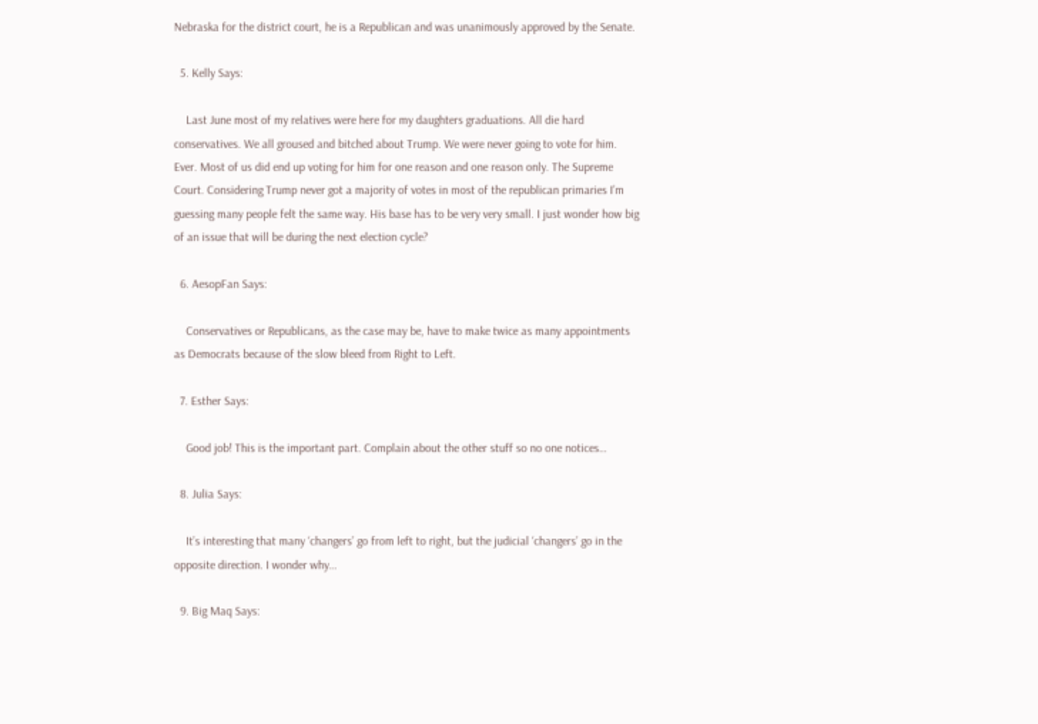Nebraska for the district court, he is a Republican and was unanimously approved by the Senate.

  5. Kelly Says:

    Last June most of my relatives were here for my daughters graduations. All die hard conservatives. We all groused and bitched about Trump. We were never going to vote for him. Ever. Most of us did end up voting for him for one reason and one reason only. The Supreme Court. Considering Trump never got a majority of votes in most of the republican primaries I’m guessing many people felt the same way. His base has to be very very small. I just wonder how big of an issue that will be during the next election cycle?

  6. AesopFan Says:

    Conservatives or Republicans, as the case may be, have to make twice as many appointments as Democrats because of the slow bleed from Right to Left.

  7. Esther Says:

    Good job! This is the important part. Complain about the other stuff so no one notices…

  8. Julia Says:

    It’s interesting that many ‘changers’ go from left to right, but the judicial ‘changers’ go in the opposite direction. I wonder why…

  9. Big Maq Says: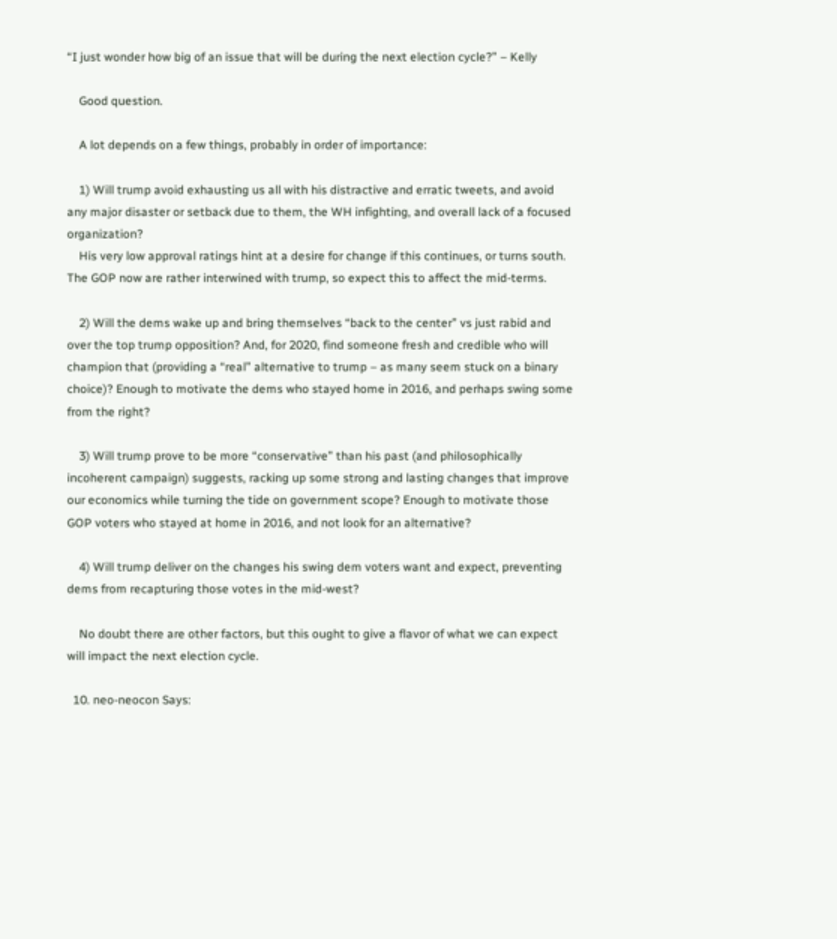“I just wonder how big of an issue that will be during the next election cycle?” – Kelly

    Good question.

    A lot depends on a few things, probably in order of importance:

    1) Will trump avoid exhausting us all with his distractive and erratic tweets, and avoid any major disaster or setback due to them, the WH infighting, and overall lack of a focused organization?
    His very low approval ratings hint at a desire for change if this continues, or turns south. The GOP now are rather interwined with trump, so expect this to affect the mid-terms.

    2) Will the dems wake up and bring themselves “back to the center” vs just rabid and over the top trump opposition? And, for 2020, find someone fresh and credible who will champion that (providing a “real” alternative to trump – as many seem stuck on a binary choice)? Enough to motivate the dems who stayed home in 2016, and perhaps swing some from the right?

    3) Will trump prove to be more “conservative” than his past (and philosophically incoherent campaign) suggests, racking up some strong and lasting changes that improve our economics while turning the tide on government scope? Enough to motivate those GOP voters who stayed at home in 2016, and not look for an alternative?

    4) Will trump deliver on the changes his swing dem voters want and expect, preventing dems from recapturing those votes in the mid-west?

    No doubt there are other factors, but this ought to give a flavor of what we can expect will impact the next election cycle.

  10. neo-neocon Says: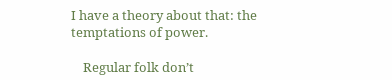I have a theory about that: the temptations of power.

    Regular folk don’t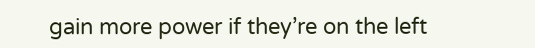gain more power if they’re on the left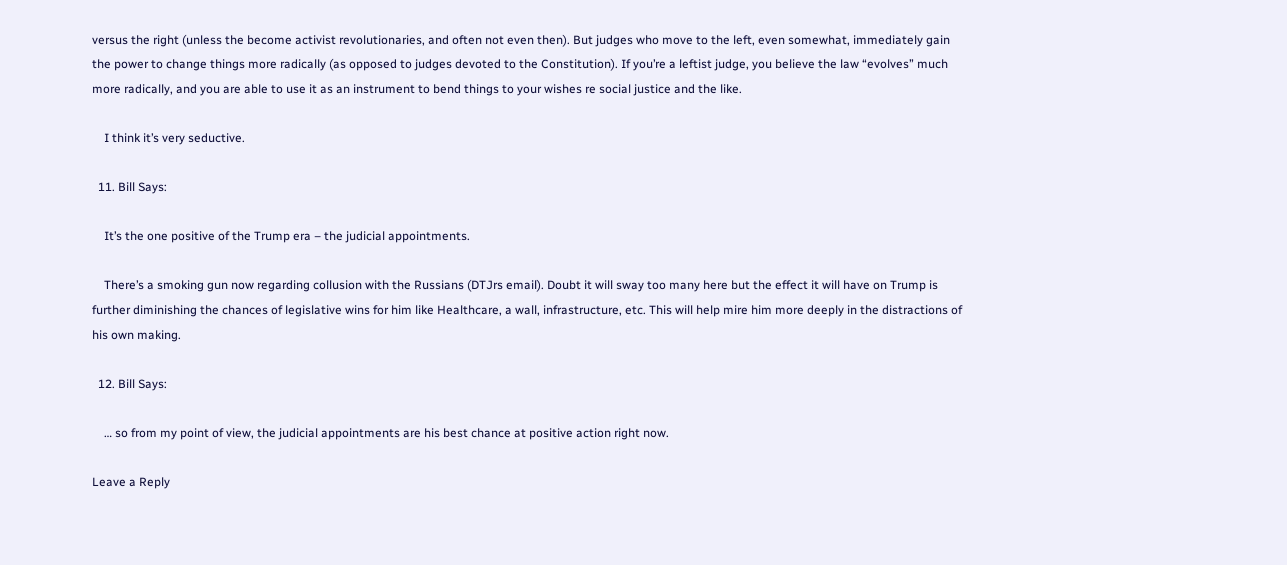versus the right (unless the become activist revolutionaries, and often not even then). But judges who move to the left, even somewhat, immediately gain the power to change things more radically (as opposed to judges devoted to the Constitution). If you’re a leftist judge, you believe the law “evolves” much more radically, and you are able to use it as an instrument to bend things to your wishes re social justice and the like.

    I think it’s very seductive.

  11. Bill Says:

    It’s the one positive of the Trump era – the judicial appointments.

    There’s a smoking gun now regarding collusion with the Russians (DTJrs email). Doubt it will sway too many here but the effect it will have on Trump is further diminishing the chances of legislative wins for him like Healthcare, a wall, infrastructure, etc. This will help mire him more deeply in the distractions of his own making.

  12. Bill Says:

    … so from my point of view, the judicial appointments are his best chance at positive action right now.

Leave a Reply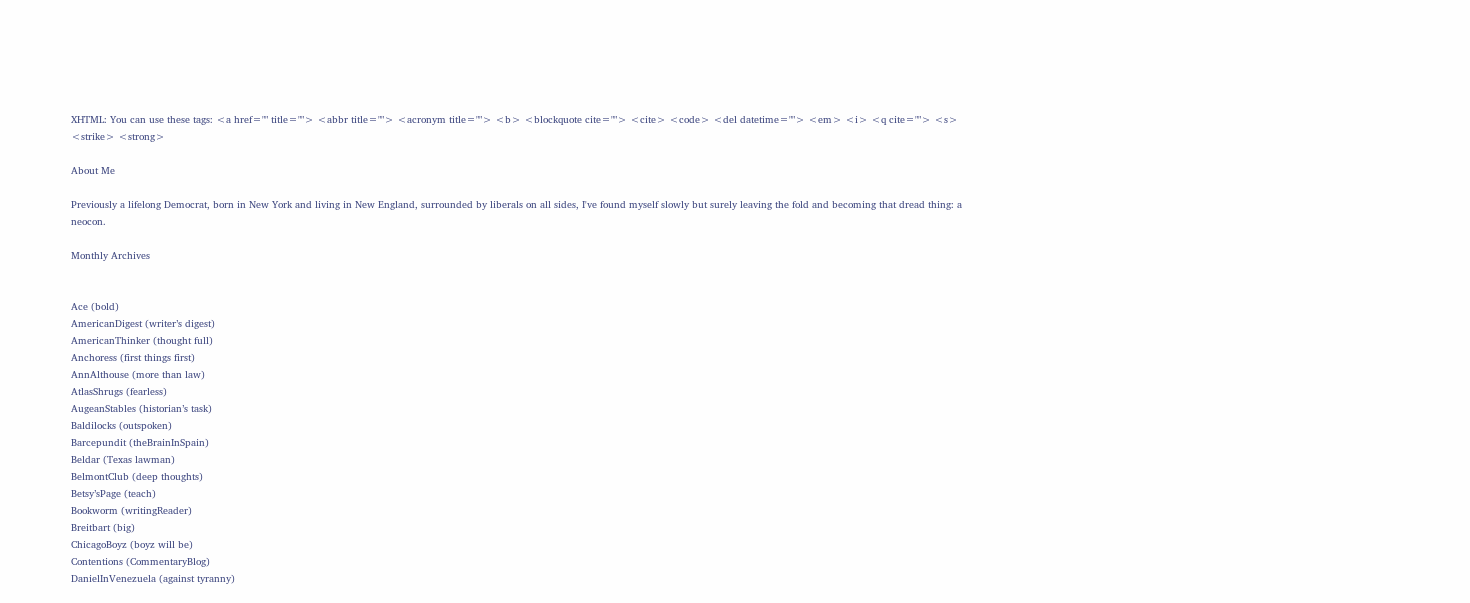XHTML: You can use these tags: <a href="" title=""> <abbr title=""> <acronym title=""> <b> <blockquote cite=""> <cite> <code> <del datetime=""> <em> <i> <q cite=""> <s> <strike> <strong>

About Me

Previously a lifelong Democrat, born in New York and living in New England, surrounded by liberals on all sides, I've found myself slowly but surely leaving the fold and becoming that dread thing: a neocon.

Monthly Archives


Ace (bold)
AmericanDigest (writer’s digest)
AmericanThinker (thought full)
Anchoress (first things first)
AnnAlthouse (more than law)
AtlasShrugs (fearless)
AugeanStables (historian’s task)
Baldilocks (outspoken)
Barcepundit (theBrainInSpain)
Beldar (Texas lawman)
BelmontClub (deep thoughts)
Betsy’sPage (teach)
Bookworm (writingReader)
Breitbart (big)
ChicagoBoyz (boyz will be)
Contentions (CommentaryBlog)
DanielInVenezuela (against tyranny)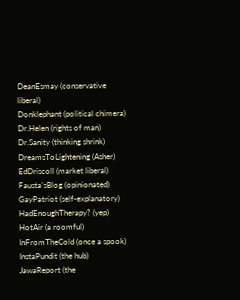DeanEsmay (conservative liberal)
Donklephant (political chimera)
Dr.Helen (rights of man)
Dr.Sanity (thinking shrink)
DreamsToLightening (Asher)
EdDriscoll (market liberal)
Fausta’sBlog (opinionated)
GayPatriot (self-explanatory)
HadEnoughTherapy? (yep)
HotAir (a roomful)
InFromTheCold (once a spook)
InstaPundit (the hub)
JawaReport (the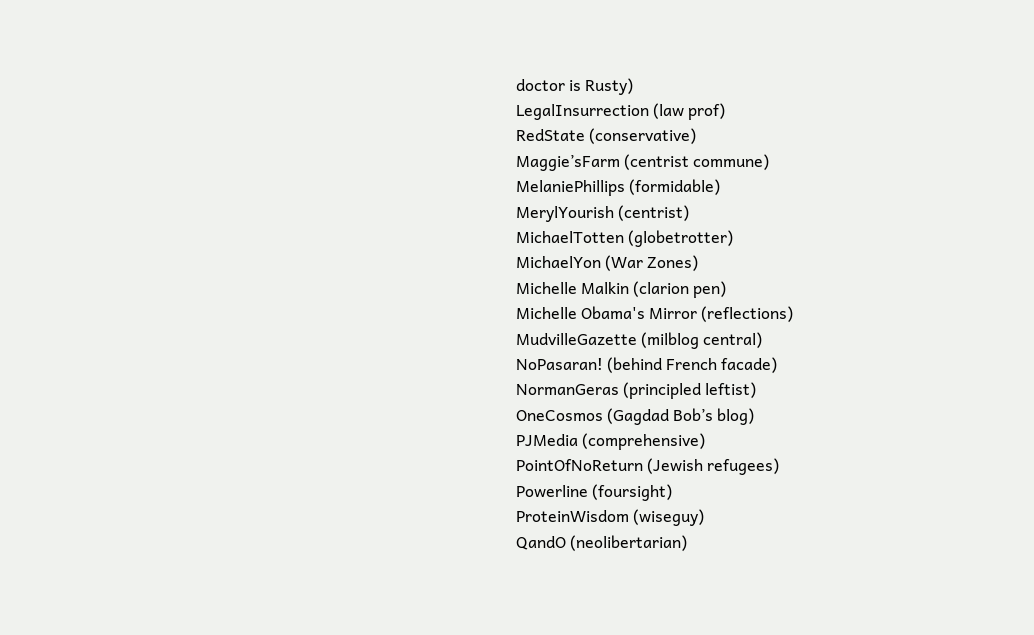doctor is Rusty)
LegalInsurrection (law prof)
RedState (conservative)
Maggie’sFarm (centrist commune)
MelaniePhillips (formidable)
MerylYourish (centrist)
MichaelTotten (globetrotter)
MichaelYon (War Zones)
Michelle Malkin (clarion pen)
Michelle Obama's Mirror (reflections)
MudvilleGazette (milblog central)
NoPasaran! (behind French facade)
NormanGeras (principled leftist)
OneCosmos (Gagdad Bob’s blog)
PJMedia (comprehensive)
PointOfNoReturn (Jewish refugees)
Powerline (foursight)
ProteinWisdom (wiseguy)
QandO (neolibertarian)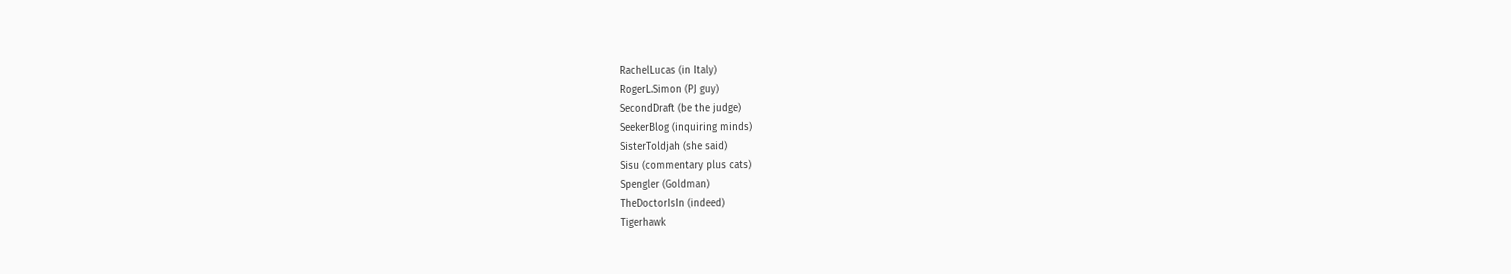RachelLucas (in Italy)
RogerL.Simon (PJ guy)
SecondDraft (be the judge)
SeekerBlog (inquiring minds)
SisterToldjah (she said)
Sisu (commentary plus cats)
Spengler (Goldman)
TheDoctorIsIn (indeed)
Tigerhawk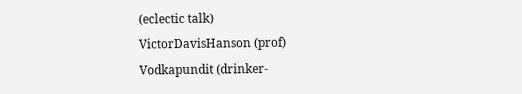(eclectic talk)
VictorDavisHanson (prof)
Vodkapundit (drinker-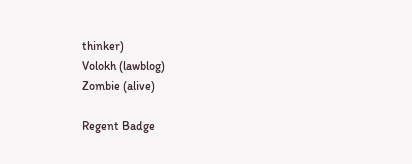thinker)
Volokh (lawblog)
Zombie (alive)

Regent Badge